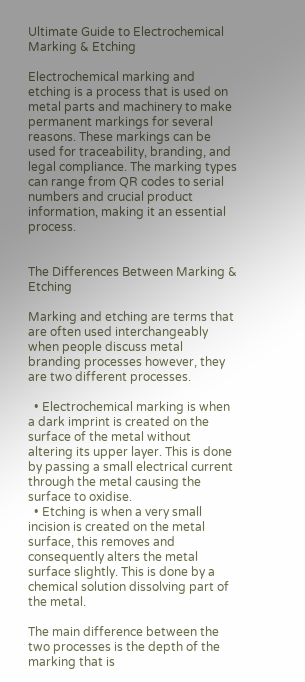Ultimate Guide to Electrochemical Marking & Etching

Electrochemical marking and etching is a process that is used on metal parts and machinery to make permanent markings for several reasons. These markings can be used for traceability, branding, and legal compliance. The marking types can range from QR codes to serial numbers and crucial product information, making it an essential process.


The Differences Between Marking & Etching

Marking and etching are terms that are often used interchangeably when people discuss metal branding processes however, they are two different processes.

  • Electrochemical marking is when a dark imprint is created on the surface of the metal without altering its upper layer. This is done by passing a small electrical current through the metal causing the surface to oxidise.
  • Etching is when a very small incision is created on the metal surface, this removes and consequently alters the metal surface slightly. This is done by a chemical solution dissolving part of the metal.

The main difference between the two processes is the depth of the marking that is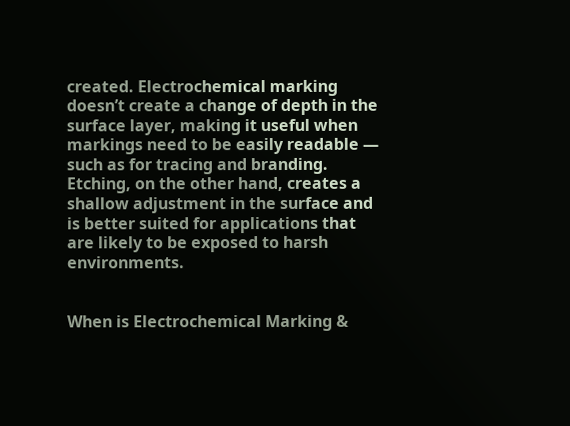created. Electrochemical marking doesn’t create a change of depth in the surface layer, making it useful when markings need to be easily readable — such as for tracing and branding. Etching, on the other hand, creates a shallow adjustment in the surface and is better suited for applications that are likely to be exposed to harsh environments.


When is Electrochemical Marking &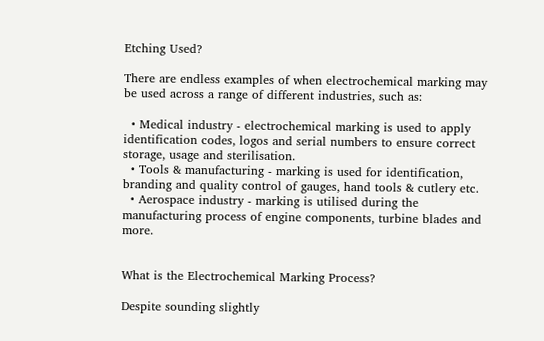Etching Used?

There are endless examples of when electrochemical marking may be used across a range of different industries, such as:

  • Medical industry - electrochemical marking is used to apply identification codes, logos and serial numbers to ensure correct storage, usage and sterilisation.
  • Tools & manufacturing - marking is used for identification, branding and quality control of gauges, hand tools & cutlery etc.
  • Aerospace industry - marking is utilised during the manufacturing process of engine components, turbine blades and more.


What is the Electrochemical Marking Process?

Despite sounding slightly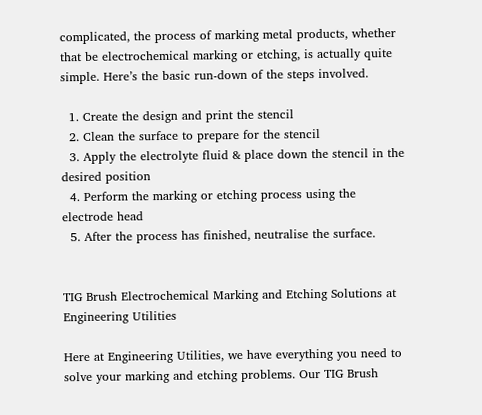complicated, the process of marking metal products, whether that be electrochemical marking or etching, is actually quite simple. Here’s the basic run-down of the steps involved.

  1. Create the design and print the stencil
  2. Clean the surface to prepare for the stencil
  3. Apply the electrolyte fluid & place down the stencil in the desired position
  4. Perform the marking or etching process using the electrode head
  5. After the process has finished, neutralise the surface.


TIG Brush Electrochemical Marking and Etching Solutions at Engineering Utilities

Here at Engineering Utilities, we have everything you need to solve your marking and etching problems. Our TIG Brush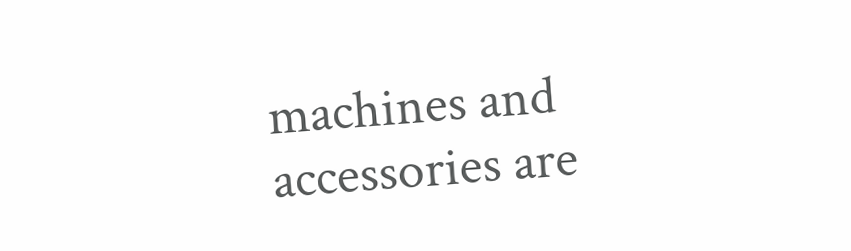machines and accessories are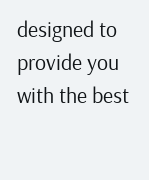designed to provide you with the best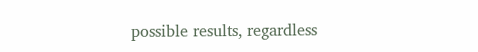possible results, regardless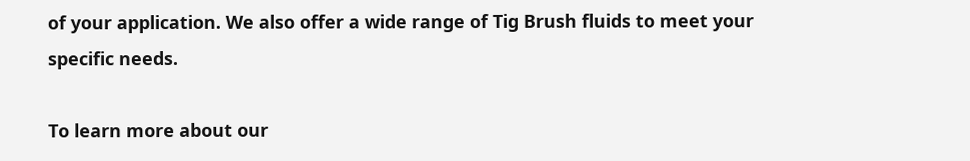of your application. We also offer a wide range of Tig Brush fluids to meet your specific needs.

To learn more about our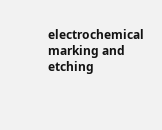electrochemical marking and etching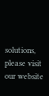solutions, please visit our website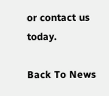or contact us today.

Back To News